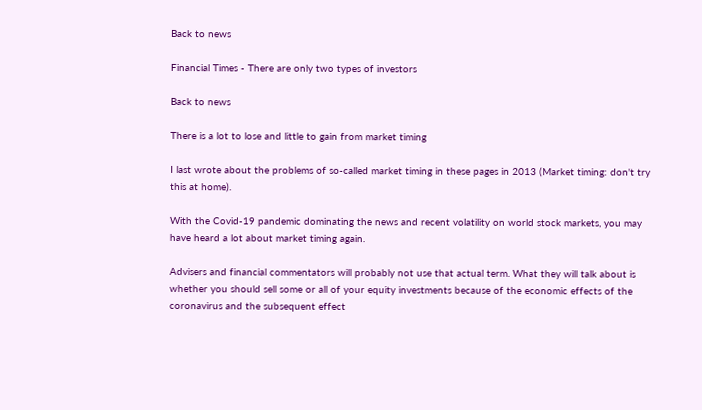Back to news

Financial Times - There are only two types of investors

Back to news

There is a lot to lose and little to gain from market timing

I last wrote about the problems of so-called market timing in these pages in 2013 (Market timing: don't try this at home).

With the Covid-19 pandemic dominating the news and recent volatility on world stock markets, you may have heard a lot about market timing again.

Advisers and financial commentators will probably not use that actual term. What they will talk about is whether you should sell some or all of your equity investments because of the economic effects of the coronavirus and the subsequent effect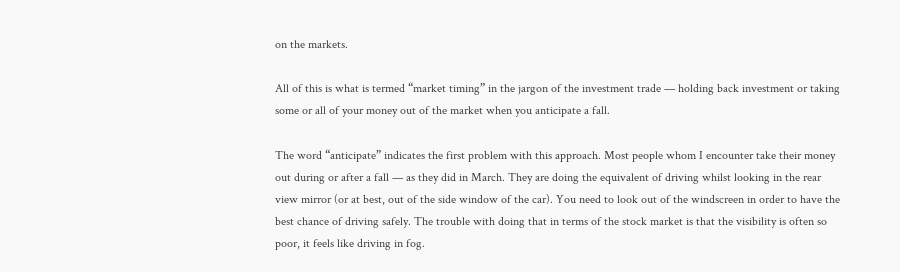on the markets.

All of this is what is termed “market timing” in the jargon of the investment trade — holding back investment or taking some or all of your money out of the market when you anticipate a fall.

The word “anticipate” indicates the first problem with this approach. Most people whom I encounter take their money out during or after a fall — as they did in March. They are doing the equivalent of driving whilst looking in the rear view mirror (or at best, out of the side window of the car). You need to look out of the windscreen in order to have the best chance of driving safely. The trouble with doing that in terms of the stock market is that the visibility is often so poor, it feels like driving in fog.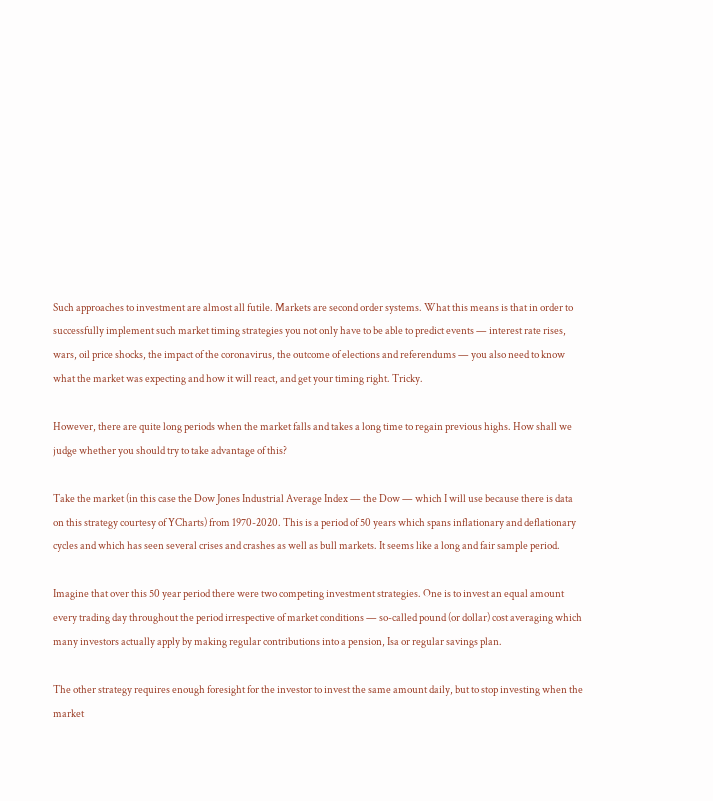Such approaches to investment are almost all futile. Markets are second order systems. What this means is that in order to successfully implement such market timing strategies you not only have to be able to predict events — interest rate rises, wars, oil price shocks, the impact of the coronavirus, the outcome of elections and referendums — you also need to know what the market was expecting and how it will react, and get your timing right. Tricky.

However, there are quite long periods when the market falls and takes a long time to regain previous highs. How shall we judge whether you should try to take advantage of this?

Take the market (in this case the Dow Jones Industrial Average Index — the Dow — which I will use because there is data on this strategy courtesy of YCharts) from 1970-2020. This is a period of 50 years which spans inflationary and deflationary cycles and which has seen several crises and crashes as well as bull markets. It seems like a long and fair sample period.

Imagine that over this 50 year period there were two competing investment strategies. One is to invest an equal amount every trading day throughout the period irrespective of market conditions — so-called pound (or dollar) cost averaging which many investors actually apply by making regular contributions into a pension, Isa or regular savings plan.

The other strategy requires enough foresight for the investor to invest the same amount daily, but to stop investing when the market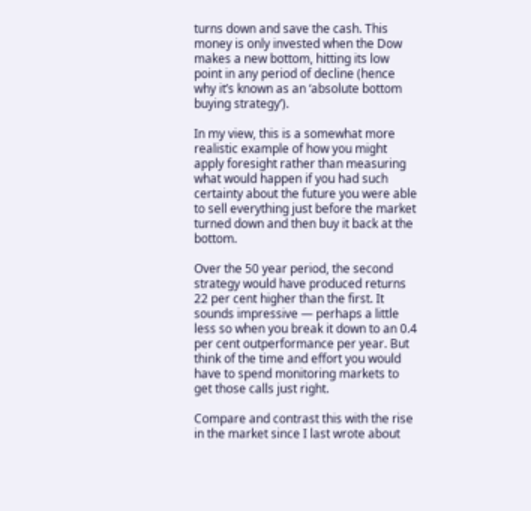turns down and save the cash. This money is only invested when the Dow makes a new bottom, hitting its low point in any period of decline (hence why it’s known as an ‘absolute bottom buying strategy’).

In my view, this is a somewhat more realistic example of how you might apply foresight rather than measuring what would happen if you had such certainty about the future you were able to sell everything just before the market turned down and then buy it back at the bottom.

Over the 50 year period, the second strategy would have produced returns 22 per cent higher than the first. It sounds impressive — perhaps a little less so when you break it down to an 0.4 per cent outperformance per year. But think of the time and effort you would have to spend monitoring markets to get those calls just right.

Compare and contrast this with the rise in the market since I last wrote about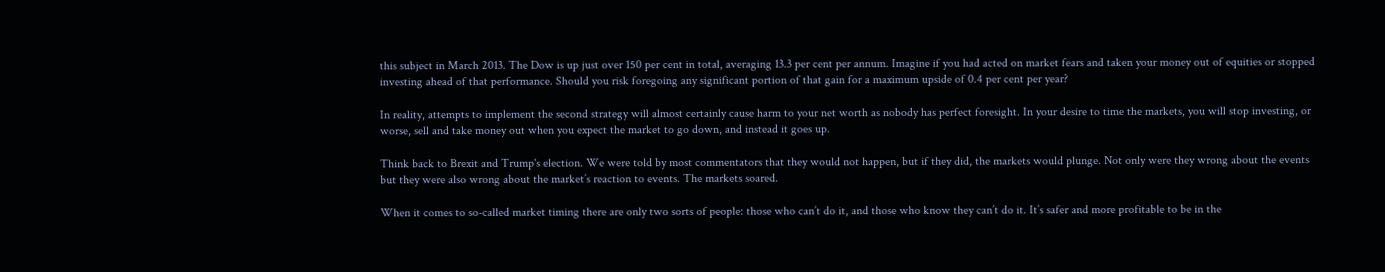this subject in March 2013. The Dow is up just over 150 per cent in total, averaging 13.3 per cent per annum. Imagine if you had acted on market fears and taken your money out of equities or stopped investing ahead of that performance. Should you risk foregoing any significant portion of that gain for a maximum upside of 0.4 per cent per year?

In reality, attempts to implement the second strategy will almost certainly cause harm to your net worth as nobody has perfect foresight. In your desire to time the markets, you will stop investing, or worse, sell and take money out when you expect the market to go down, and instead it goes up.

Think back to Brexit and Trump's election. We were told by most commentators that they would not happen, but if they did, the markets would plunge. Not only were they wrong about the events but they were also wrong about the market’s reaction to events. The markets soared.

When it comes to so-called market timing there are only two sorts of people: those who can’t do it, and those who know they can’t do it. It’s safer and more profitable to be in the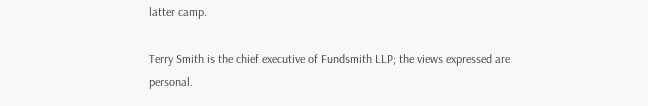latter camp.

Terry Smith is the chief executive of Fundsmith LLP; the views expressed are personal.